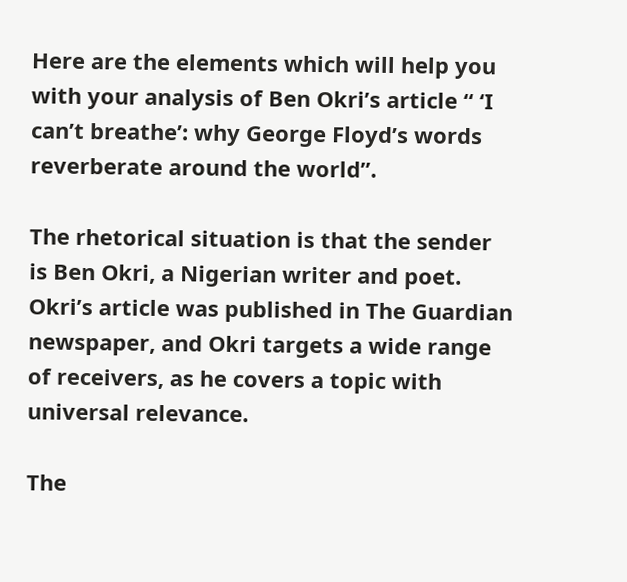Here are the elements which will help you with your analysis of Ben Okri’s article “ ‘I can’t breathe’: why George Floyd’s words reverberate around the world”.

The rhetorical situation is that the sender is Ben Okri, a Nigerian writer and poet. Okri’s article was published in The Guardian newspaper, and Okri targets a wide range of receivers, as he covers a topic with universal relevance.

The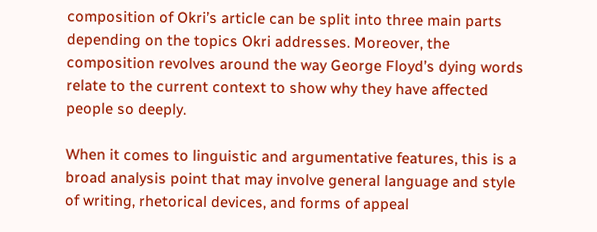composition of Okri’s article can be split into three main parts depending on the topics Okri addresses. Moreover, the composition revolves around the way George Floyd’s dying words relate to the current context to show why they have affected people so deeply.

When it comes to linguistic and argumentative features, this is a broad analysis point that may involve general language and style of writing, rhetorical devices, and forms of appeal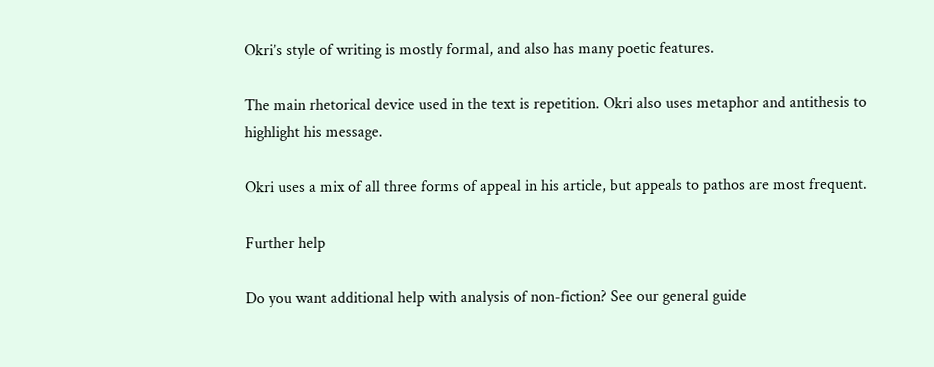Okri’s style of writing is mostly formal, and also has many poetic features.

The main rhetorical device used in the text is repetition. Okri also uses metaphor and antithesis to highlight his message.

Okri uses a mix of all three forms of appeal in his article, but appeals to pathos are most frequent.

Further help

Do you want additional help with analysis of non-fiction? See our general guide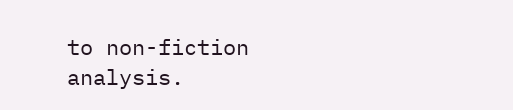to non-fiction analysis.